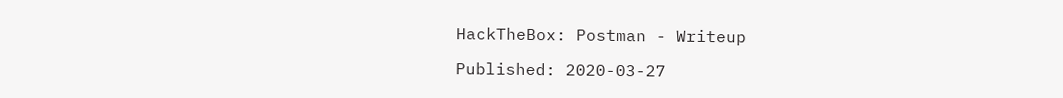HackTheBox: Postman - Writeup

Published: 2020-03-27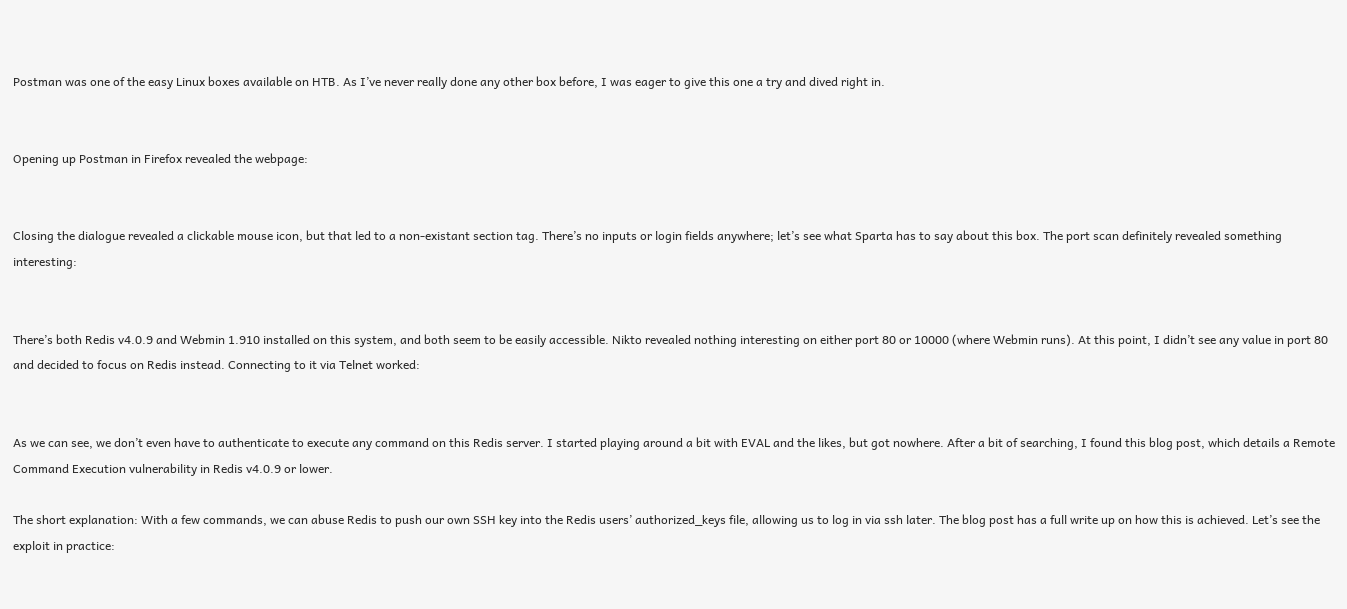Postman was one of the easy Linux boxes available on HTB. As I’ve never really done any other box before, I was eager to give this one a try and dived right in.


Opening up Postman in Firefox revealed the webpage:


Closing the dialogue revealed a clickable mouse icon, but that led to a non-existant section tag. There’s no inputs or login fields anywhere; let’s see what Sparta has to say about this box. The port scan definitely revealed something interesting:


There’s both Redis v4.0.9 and Webmin 1.910 installed on this system, and both seem to be easily accessible. Nikto revealed nothing interesting on either port 80 or 10000 (where Webmin runs). At this point, I didn’t see any value in port 80 and decided to focus on Redis instead. Connecting to it via Telnet worked:


As we can see, we don’t even have to authenticate to execute any command on this Redis server. I started playing around a bit with EVAL and the likes, but got nowhere. After a bit of searching, I found this blog post, which details a Remote Command Execution vulnerability in Redis v4.0.9 or lower.

The short explanation: With a few commands, we can abuse Redis to push our own SSH key into the Redis users’ authorized_keys file, allowing us to log in via ssh later. The blog post has a full write up on how this is achieved. Let’s see the exploit in practice: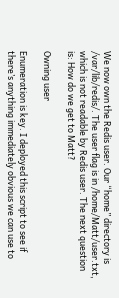We now own the Redis user. Our “home” directory is /var/lib/redis/. The user flag is in /home/Matt/user.txt, which is not readable by Redis user. The next question is: How do we get to Matt?

Owning user

Enumeration is key. I deployed this script to see if there’s anything immediately obvious we can use to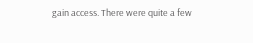gain access. There were quite a few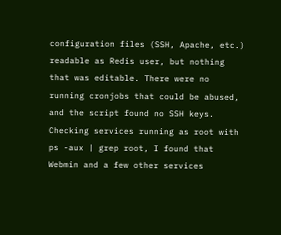configuration files (SSH, Apache, etc.) readable as Redis user, but nothing that was editable. There were no running cronjobs that could be abused, and the script found no SSH keys. Checking services running as root with ps -aux | grep root, I found that Webmin and a few other services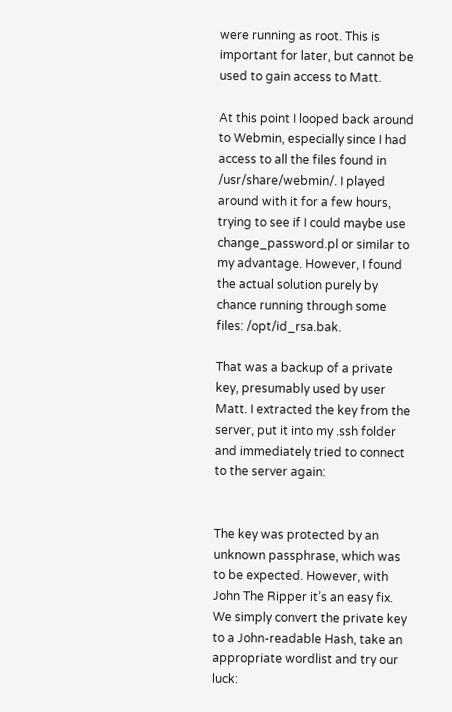were running as root. This is important for later, but cannot be used to gain access to Matt.

At this point I looped back around to Webmin, especially since I had access to all the files found in /usr/share/webmin/. I played around with it for a few hours, trying to see if I could maybe use change_password.pl or similar to my advantage. However, I found the actual solution purely by chance running through some files: /opt/id_rsa.bak.

That was a backup of a private key, presumably used by user Matt. I extracted the key from the server, put it into my .ssh folder and immediately tried to connect to the server again:


The key was protected by an unknown passphrase, which was to be expected. However, with John The Ripper it’s an easy fix. We simply convert the private key to a John-readable Hash, take an appropriate wordlist and try our luck: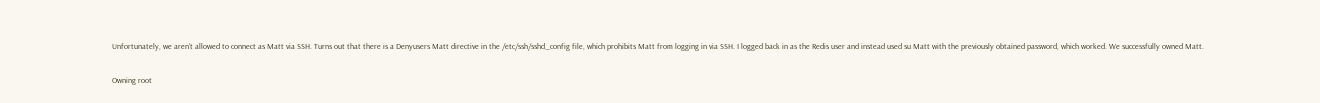Unfortunately, we aren’t allowed to connect as Matt via SSH. Turns out that there is a Denyusers Matt directive in the /etc/ssh/sshd_config file, which prohibits Matt from logging in via SSH. I logged back in as the Redis user and instead used su Matt with the previously obtained password, which worked. We successfully owned Matt.

Owning root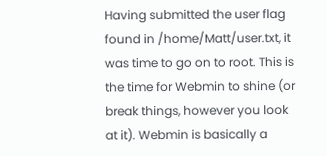Having submitted the user flag found in /home/Matt/user.txt, it was time to go on to root. This is the time for Webmin to shine (or break things, however you look at it). Webmin is basically a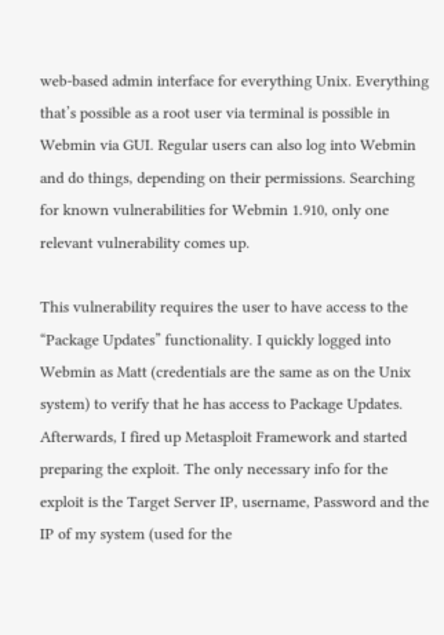web-based admin interface for everything Unix. Everything that’s possible as a root user via terminal is possible in Webmin via GUI. Regular users can also log into Webmin and do things, depending on their permissions. Searching for known vulnerabilities for Webmin 1.910, only one relevant vulnerability comes up.

This vulnerability requires the user to have access to the “Package Updates” functionality. I quickly logged into Webmin as Matt (credentials are the same as on the Unix system) to verify that he has access to Package Updates. Afterwards, I fired up Metasploit Framework and started preparing the exploit. The only necessary info for the exploit is the Target Server IP, username, Password and the IP of my system (used for the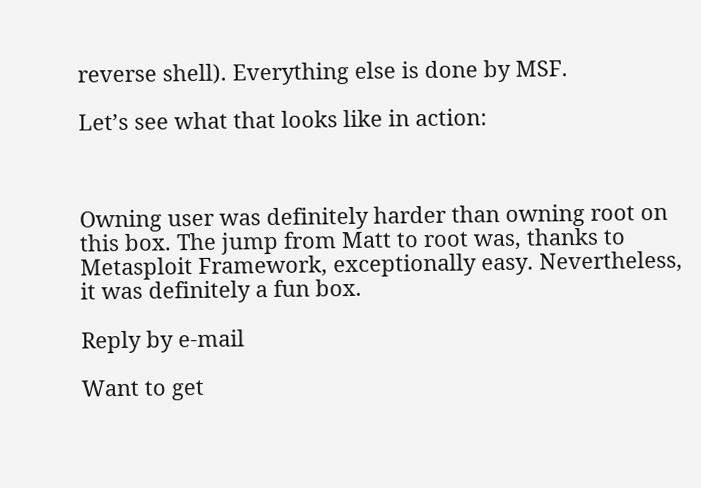reverse shell). Everything else is done by MSF.

Let’s see what that looks like in action:



Owning user was definitely harder than owning root on this box. The jump from Matt to root was, thanks to Metasploit Framework, exceptionally easy. Nevertheless, it was definitely a fun box.

Reply by e-mail

Want to get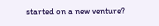started on a new venture?